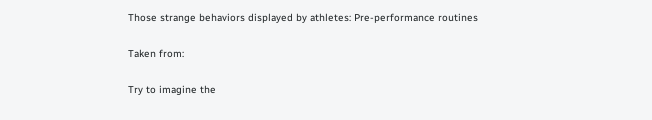Those strange behaviors displayed by athletes: Pre-performance routines

Taken from:

Try to imagine the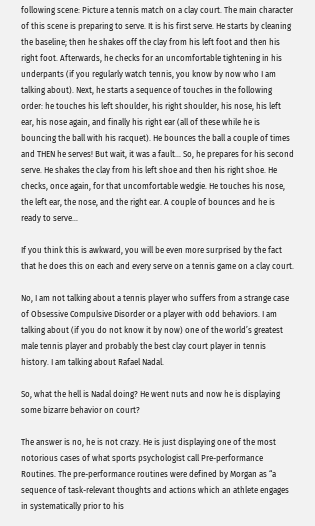following scene: Picture a tennis match on a clay court. The main character of this scene is preparing to serve. It is his first serve. He starts by cleaning the baseline; then he shakes off the clay from his left foot and then his right foot. Afterwards, he checks for an uncomfortable tightening in his underpants (if you regularly watch tennis, you know by now who I am talking about). Next, he starts a sequence of touches in the following order: he touches his left shoulder, his right shoulder, his nose, his left ear, his nose again, and finally his right ear (all of these while he is bouncing the ball with his racquet). He bounces the ball a couple of times and THEN he serves! But wait, it was a fault… So, he prepares for his second serve. He shakes the clay from his left shoe and then his right shoe. He checks, once again, for that uncomfortable wedgie. He touches his nose, the left ear, the nose, and the right ear. A couple of bounces and he is ready to serve…

If you think this is awkward, you will be even more surprised by the fact that he does this on each and every serve on a tennis game on a clay court.

No, I am not talking about a tennis player who suffers from a strange case of Obsessive Compulsive Disorder or a player with odd behaviors. I am talking about (if you do not know it by now) one of the world’s greatest male tennis player and probably the best clay court player in tennis history. I am talking about Rafael Nadal.

So, what the hell is Nadal doing? He went nuts and now he is displaying some bizarre behavior on court?

The answer is no, he is not crazy. He is just displaying one of the most notorious cases of what sports psychologist call Pre-performance Routines. The pre-performance routines were defined by Morgan as “a sequence of task-relevant thoughts and actions which an athlete engages in systematically prior to his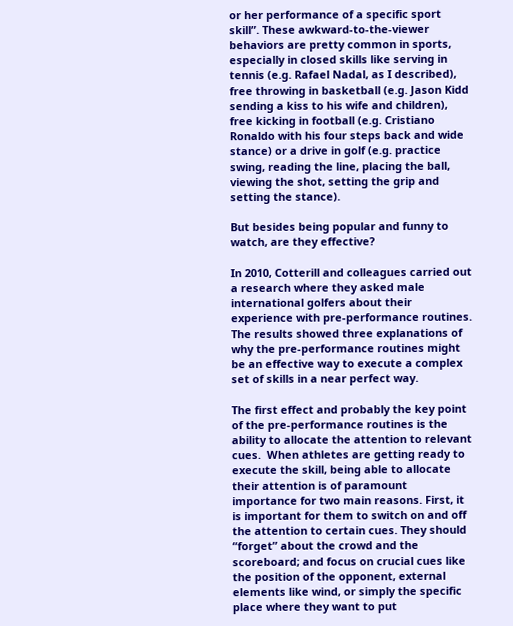or her performance of a specific sport skill”. These awkward-to-the-viewer behaviors are pretty common in sports, especially in closed skills like serving in tennis (e.g. Rafael Nadal, as I described), free throwing in basketball (e.g. Jason Kidd sending a kiss to his wife and children), free kicking in football (e.g. Cristiano Ronaldo with his four steps back and wide stance) or a drive in golf (e.g. practice swing, reading the line, placing the ball, viewing the shot, setting the grip and setting the stance).

But besides being popular and funny to watch, are they effective?

In 2010, Cotterill and colleagues carried out a research where they asked male international golfers about their experience with pre-performance routines. The results showed three explanations of why the pre-performance routines might be an effective way to execute a complex set of skills in a near perfect way.

The first effect and probably the key point of the pre-performance routines is the ability to allocate the attention to relevant cues.  When athletes are getting ready to execute the skill, being able to allocate their attention is of paramount importance for two main reasons. First, it is important for them to switch on and off the attention to certain cues. They should “forget” about the crowd and the scoreboard; and focus on crucial cues like the position of the opponent, external elements like wind, or simply the specific place where they want to put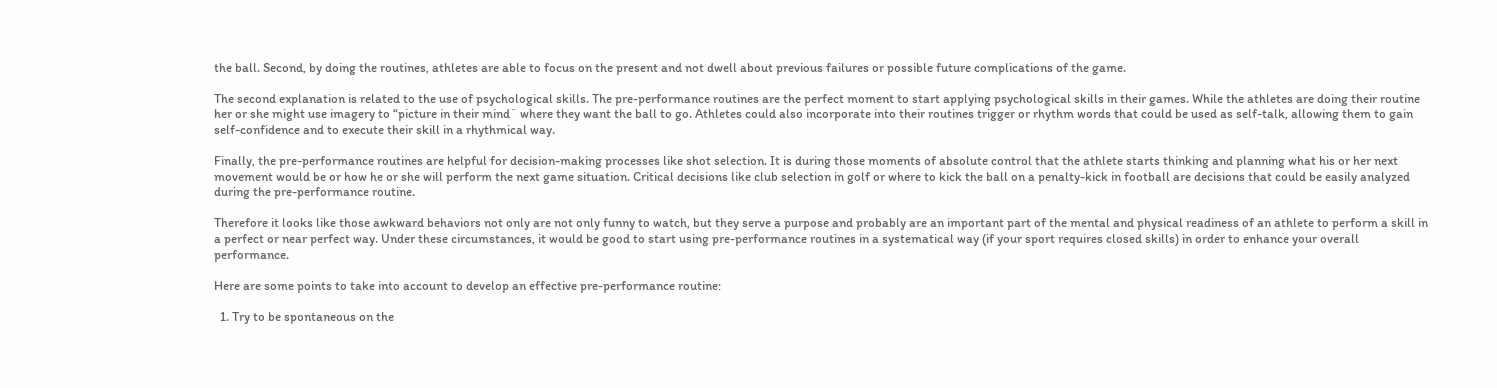the ball. Second, by doing the routines, athletes are able to focus on the present and not dwell about previous failures or possible future complications of the game.

The second explanation is related to the use of psychological skills. The pre-performance routines are the perfect moment to start applying psychological skills in their games. While the athletes are doing their routine her or she might use imagery to “picture in their mind¨ where they want the ball to go. Athletes could also incorporate into their routines trigger or rhythm words that could be used as self-talk, allowing them to gain self-confidence and to execute their skill in a rhythmical way.

Finally, the pre-performance routines are helpful for decision-making processes like shot selection. It is during those moments of absolute control that the athlete starts thinking and planning what his or her next movement would be or how he or she will perform the next game situation. Critical decisions like club selection in golf or where to kick the ball on a penalty-kick in football are decisions that could be easily analyzed during the pre-performance routine.

Therefore it looks like those awkward behaviors not only are not only funny to watch, but they serve a purpose and probably are an important part of the mental and physical readiness of an athlete to perform a skill in a perfect or near perfect way. Under these circumstances, it would be good to start using pre-performance routines in a systematical way (if your sport requires closed skills) in order to enhance your overall performance.

Here are some points to take into account to develop an effective pre-performance routine:

  1. Try to be spontaneous on the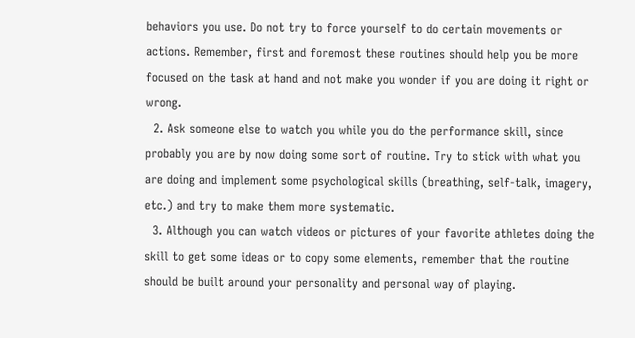behaviors you use. Do not try to force yourself to do certain movements or actions. Remember, first and foremost these routines should help you be more focused on the task at hand and not make you wonder if you are doing it right or wrong.
  2. Ask someone else to watch you while you do the performance skill, since probably you are by now doing some sort of routine. Try to stick with what you are doing and implement some psychological skills (breathing, self-talk, imagery, etc.) and try to make them more systematic.
  3. Although you can watch videos or pictures of your favorite athletes doing the skill to get some ideas or to copy some elements, remember that the routine should be built around your personality and personal way of playing.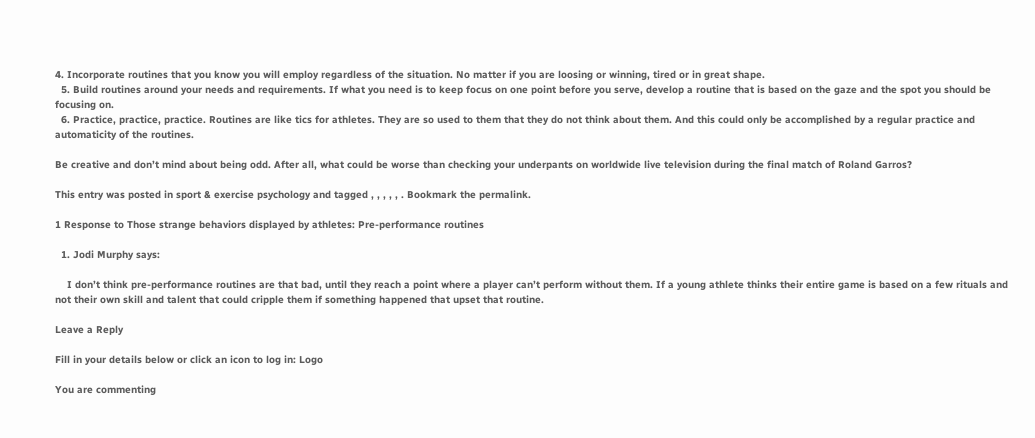4. Incorporate routines that you know you will employ regardless of the situation. No matter if you are loosing or winning, tired or in great shape.
  5. Build routines around your needs and requirements. If what you need is to keep focus on one point before you serve, develop a routine that is based on the gaze and the spot you should be focusing on.
  6. Practice, practice, practice. Routines are like tics for athletes. They are so used to them that they do not think about them. And this could only be accomplished by a regular practice and automaticity of the routines.

Be creative and don’t mind about being odd. After all, what could be worse than checking your underpants on worldwide live television during the final match of Roland Garros?

This entry was posted in sport & exercise psychology and tagged , , , , , . Bookmark the permalink.

1 Response to Those strange behaviors displayed by athletes: Pre-performance routines

  1. Jodi Murphy says:

    I don’t think pre-performance routines are that bad, until they reach a point where a player can’t perform without them. If a young athlete thinks their entire game is based on a few rituals and not their own skill and talent that could cripple them if something happened that upset that routine.

Leave a Reply

Fill in your details below or click an icon to log in: Logo

You are commenting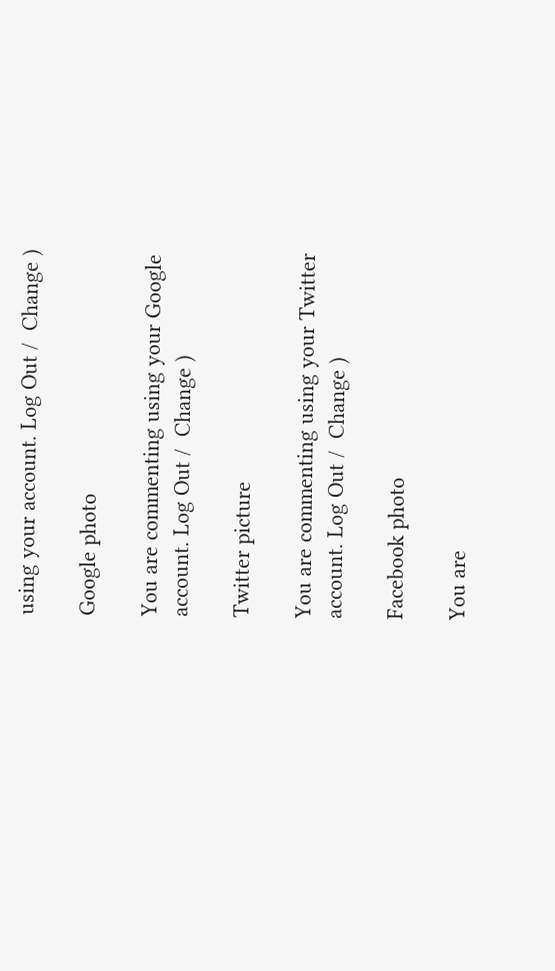using your account. Log Out /  Change )

Google photo

You are commenting using your Google account. Log Out /  Change )

Twitter picture

You are commenting using your Twitter account. Log Out /  Change )

Facebook photo

You are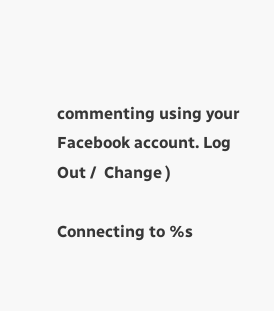commenting using your Facebook account. Log Out /  Change )

Connecting to %s